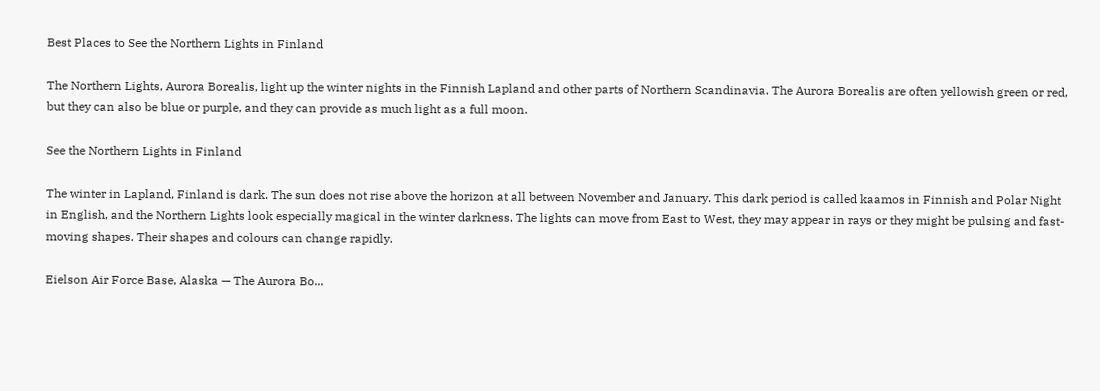Best Places to See the Northern Lights in Finland

The Northern Lights, Aurora Borealis, light up the winter nights in the Finnish Lapland and other parts of Northern Scandinavia. The Aurora Borealis are often yellowish green or red, but they can also be blue or purple, and they can provide as much light as a full moon.

See the Northern Lights in Finland

The winter in Lapland, Finland is dark. The sun does not rise above the horizon at all between November and January. This dark period is called kaamos in Finnish and Polar Night in English, and the Northern Lights look especially magical in the winter darkness. The lights can move from East to West, they may appear in rays or they might be pulsing and fast-moving shapes. Their shapes and colours can change rapidly.

Eielson Air Force Base, Alaska — The Aurora Bo...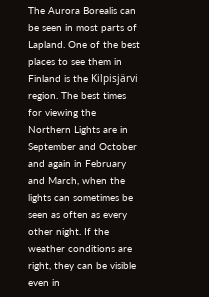The Aurora Borealis can be seen in most parts of Lapland. One of the best places to see them in Finland is the Kilpisjärvi region. The best times for viewing the Northern Lights are in September and October and again in February and March, when the lights can sometimes be seen as often as every other night. If the weather conditions are right, they can be visible even in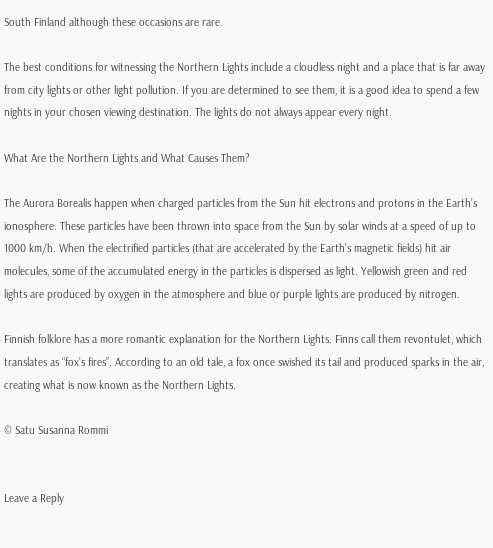South Finland although these occasions are rare.

The best conditions for witnessing the Northern Lights include a cloudless night and a place that is far away from city lights or other light pollution. If you are determined to see them, it is a good idea to spend a few nights in your chosen viewing destination. The lights do not always appear every night.

What Are the Northern Lights and What Causes Them?

The Aurora Borealis happen when charged particles from the Sun hit electrons and protons in the Earth’s ionosphere. These particles have been thrown into space from the Sun by solar winds at a speed of up to 1000 km/h. When the electrified particles (that are accelerated by the Earth’s magnetic fields) hit air molecules, some of the accumulated energy in the particles is dispersed as light. Yellowish green and red lights are produced by oxygen in the atmosphere and blue or purple lights are produced by nitrogen.

Finnish folklore has a more romantic explanation for the Northern Lights. Finns call them revontulet, which translates as “fox’s fires”. According to an old tale, a fox once swished its tail and produced sparks in the air, creating what is now known as the Northern Lights.

© Satu Susanna Rommi


Leave a Reply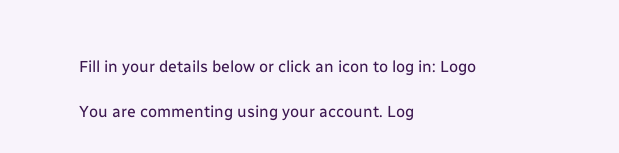Fill in your details below or click an icon to log in: Logo

You are commenting using your account. Log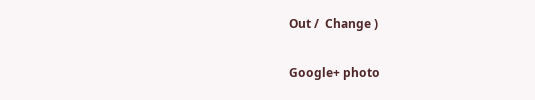Out /  Change )

Google+ photo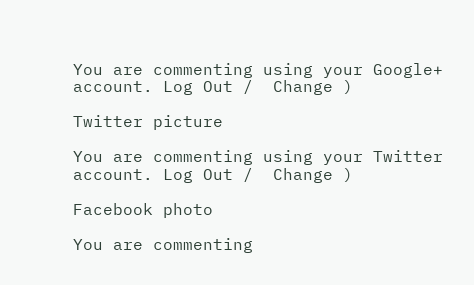You are commenting using your Google+ account. Log Out /  Change )

Twitter picture

You are commenting using your Twitter account. Log Out /  Change )

Facebook photo

You are commenting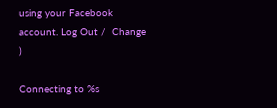using your Facebook account. Log Out /  Change )

Connecting to %s